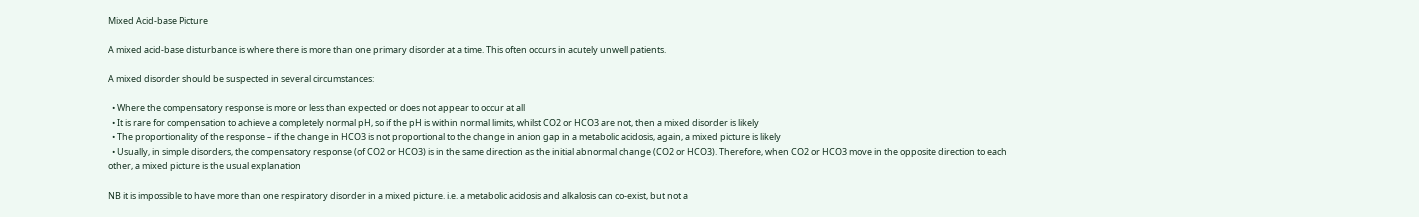Mixed Acid-base Picture

A mixed acid-base disturbance is where there is more than one primary disorder at a time. This often occurs in acutely unwell patients.

A mixed disorder should be suspected in several circumstances:

  • Where the compensatory response is more or less than expected or does not appear to occur at all
  • It is rare for compensation to achieve a completely normal pH, so if the pH is within normal limits, whilst CO2 or HCO3 are not, then a mixed disorder is likely
  • The proportionality of the response – if the change in HCO3 is not proportional to the change in anion gap in a metabolic acidosis, again, a mixed picture is likely
  • Usually, in simple disorders, the compensatory response (of CO2 or HCO3) is in the same direction as the initial abnormal change (CO2 or HCO3). Therefore, when CO2 or HCO3 move in the opposite direction to each other, a mixed picture is the usual explanation

NB it is impossible to have more than one respiratory disorder in a mixed picture. i.e. a metabolic acidosis and alkalosis can co-exist, but not a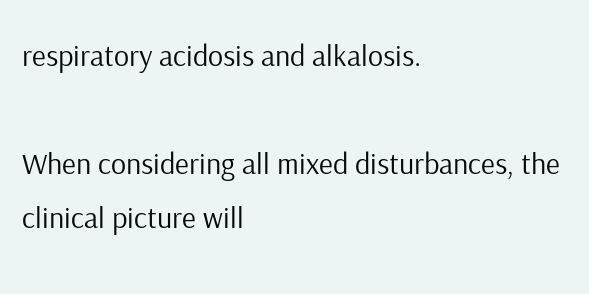respiratory acidosis and alkalosis.

When considering all mixed disturbances, the clinical picture will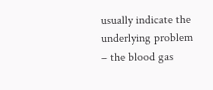usually indicate the underlying problem – the blood gas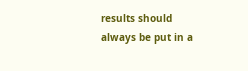results should always be put in a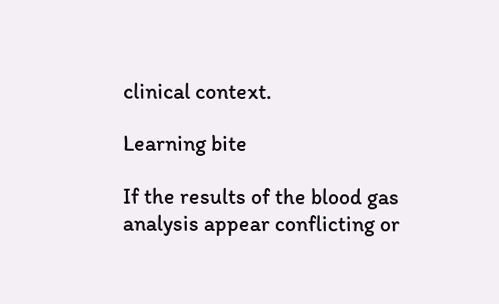clinical context.

Learning bite

If the results of the blood gas analysis appear conflicting or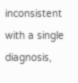inconsistent with a single diagnosis,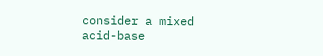consider a mixed acid-base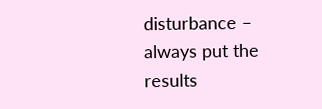disturbance – always put the results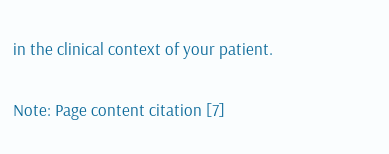in the clinical context of your patient.

Note: Page content citation [7]